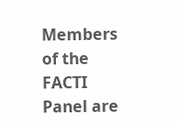Members of the FACTI Panel are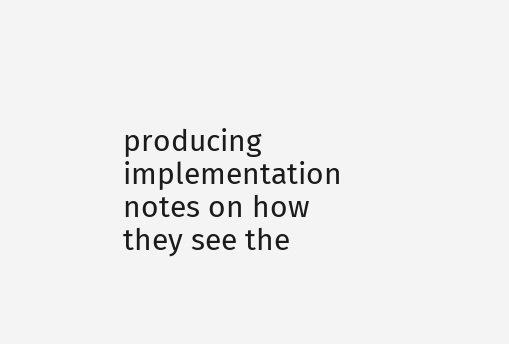producing implementation notes on how they see the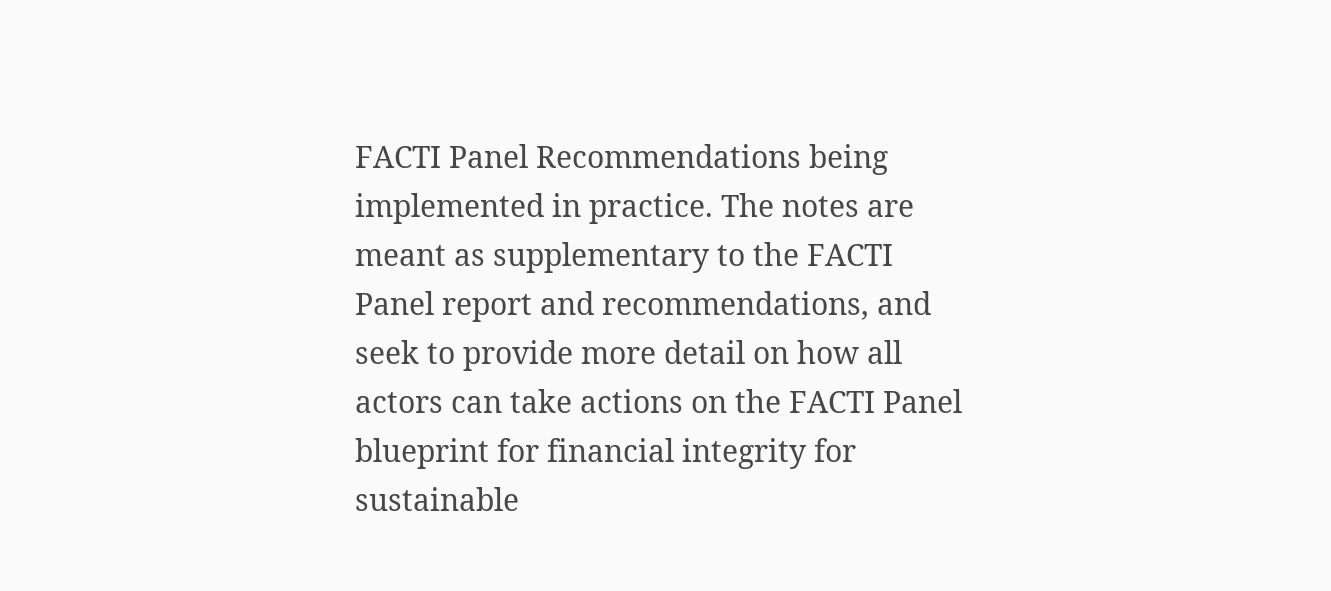FACTI Panel Recommendations being implemented in practice. The notes are meant as supplementary to the FACTI Panel report and recommendations, and seek to provide more detail on how all actors can take actions on the FACTI Panel blueprint for financial integrity for sustainable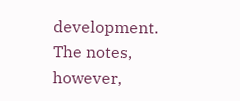development. The notes, however,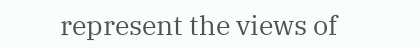represent the views of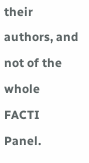their authors, and not of the whole FACTI Panel.